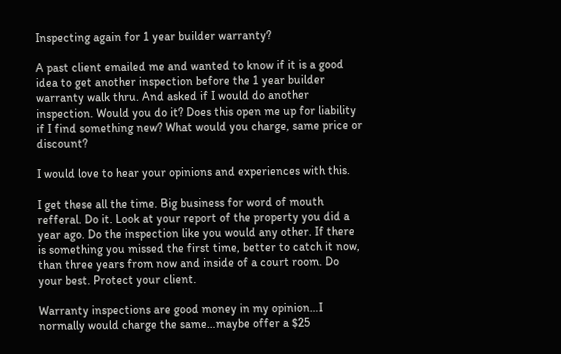Inspecting again for 1 year builder warranty?

A past client emailed me and wanted to know if it is a good idea to get another inspection before the 1 year builder warranty walk thru. And asked if I would do another inspection. Would you do it? Does this open me up for liability if I find something new? What would you charge, same price or discount?

I would love to hear your opinions and experiences with this.

I get these all the time. Big business for word of mouth refferal. Do it. Look at your report of the property you did a year ago. Do the inspection like you would any other. If there is something you missed the first time, better to catch it now, than three years from now and inside of a court room. Do your best. Protect your client.

Warranty inspections are good money in my opinion…I normally would charge the same…maybe offer a $25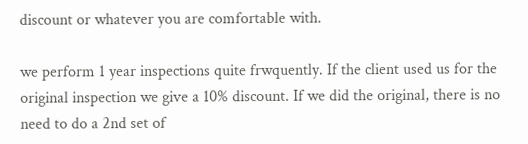discount or whatever you are comfortable with.

we perform 1 year inspections quite frwquently. If the client used us for the original inspection we give a 10% discount. If we did the original, there is no need to do a 2nd set of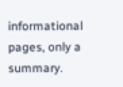informational pages, only a summary.